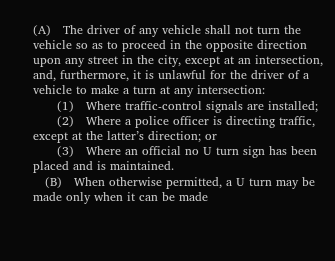(A)   The driver of any vehicle shall not turn the vehicle so as to proceed in the opposite direction upon any street in the city, except at an intersection, and, furthermore, it is unlawful for the driver of a vehicle to make a turn at any intersection:
      (1)   Where traffic-control signals are installed;
      (2)   Where a police officer is directing traffic, except at the latter’s direction; or
      (3)   Where an official no U turn sign has been placed and is maintained.
   (B)   When otherwise permitted, a U turn may be made only when it can be made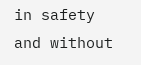in safety and without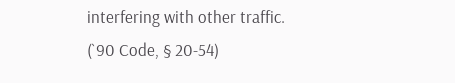interfering with other traffic.
(`90 Code, § 20-54)